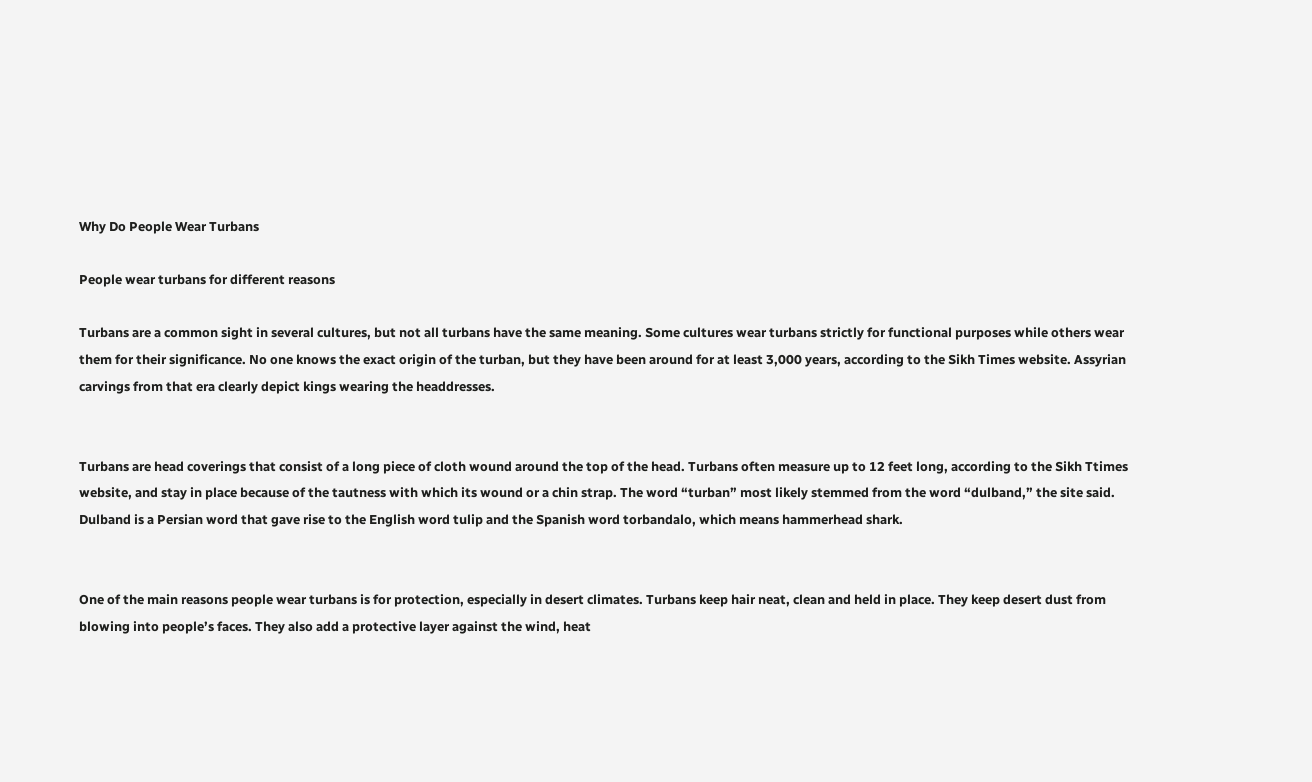Why Do People Wear Turbans

People wear turbans for different reasons

Turbans are a common sight in several cultures, but not all turbans have the same meaning. Some cultures wear turbans strictly for functional purposes while others wear them for their significance. No one knows the exact origin of the turban, but they have been around for at least 3,000 years, according to the Sikh Times website. Assyrian carvings from that era clearly depict kings wearing the headdresses.


Turbans are head coverings that consist of a long piece of cloth wound around the top of the head. Turbans often measure up to 12 feet long, according to the Sikh Ttimes website, and stay in place because of the tautness with which its wound or a chin strap. The word “turban” most likely stemmed from the word “dulband,” the site said. Dulband is a Persian word that gave rise to the English word tulip and the Spanish word torbandalo, which means hammerhead shark.


One of the main reasons people wear turbans is for protection, especially in desert climates. Turbans keep hair neat, clean and held in place. They keep desert dust from blowing into people’s faces. They also add a protective layer against the wind, heat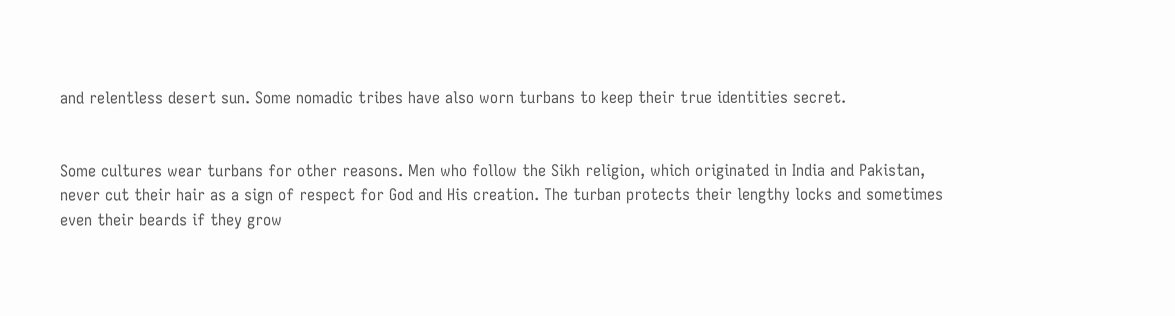and relentless desert sun. Some nomadic tribes have also worn turbans to keep their true identities secret.


Some cultures wear turbans for other reasons. Men who follow the Sikh religion, which originated in India and Pakistan, never cut their hair as a sign of respect for God and His creation. The turban protects their lengthy locks and sometimes even their beards if they grow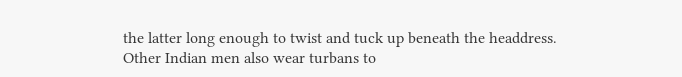the latter long enough to twist and tuck up beneath the headdress. Other Indian men also wear turbans to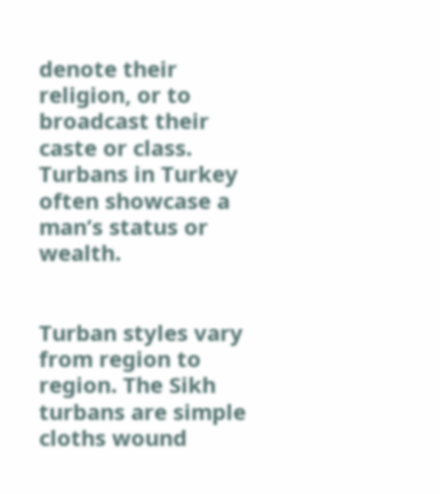denote their religion, or to broadcast their caste or class. Turbans in Turkey often showcase a man’s status or wealth.


Turban styles vary from region to region. The Sikh turbans are simple cloths wound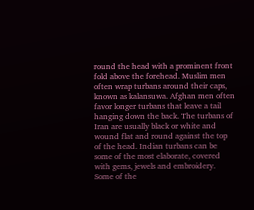round the head with a prominent front fold above the forehead. Muslim men often wrap turbans around their caps, known as kalansuwa. Afghan men often favor longer turbans that leave a tail hanging down the back. The turbans of Iran are usually black or white and wound flat and round against the top of the head. Indian turbans can be some of the most elaborate, covered with gems, jewels and embroidery. Some of the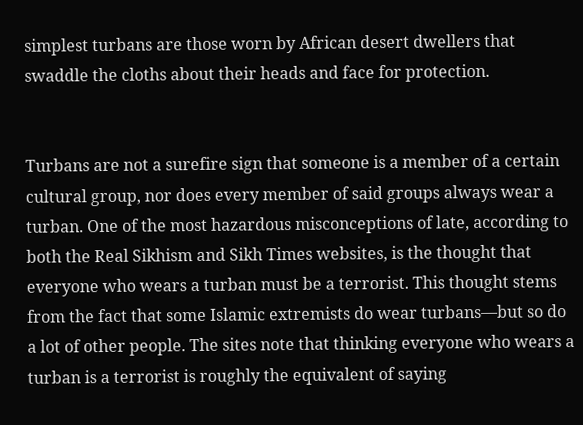simplest turbans are those worn by African desert dwellers that swaddle the cloths about their heads and face for protection.


Turbans are not a surefire sign that someone is a member of a certain cultural group, nor does every member of said groups always wear a turban. One of the most hazardous misconceptions of late, according to both the Real Sikhism and Sikh Times websites, is the thought that everyone who wears a turban must be a terrorist. This thought stems from the fact that some Islamic extremists do wear turbans—but so do a lot of other people. The sites note that thinking everyone who wears a turban is a terrorist is roughly the equivalent of saying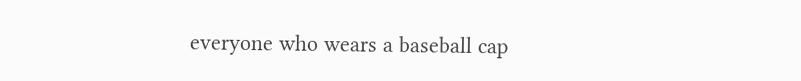everyone who wears a baseball cap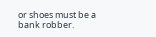or shoes must be a bank robber.